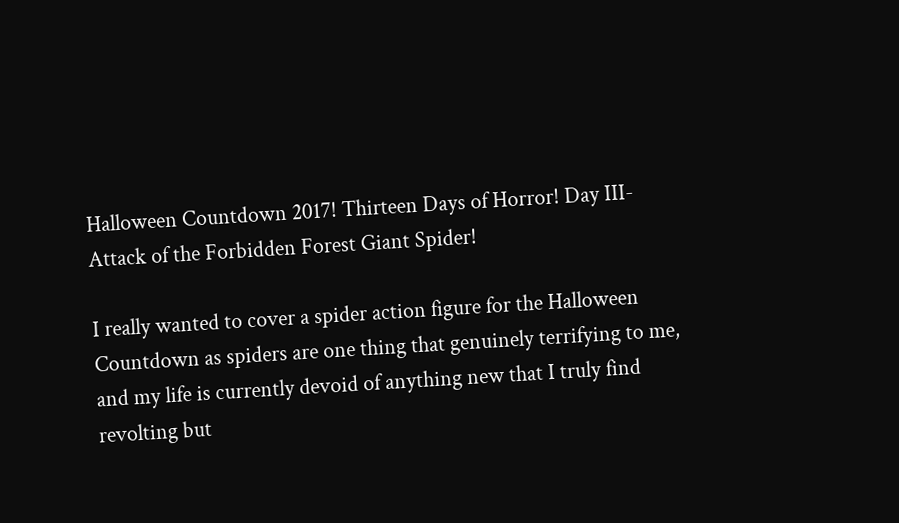Halloween Countdown 2017! Thirteen Days of Horror! Day III- Attack of the Forbidden Forest Giant Spider!

I really wanted to cover a spider action figure for the Halloween Countdown as spiders are one thing that genuinely terrifying to me, and my life is currently devoid of anything new that I truly find revolting but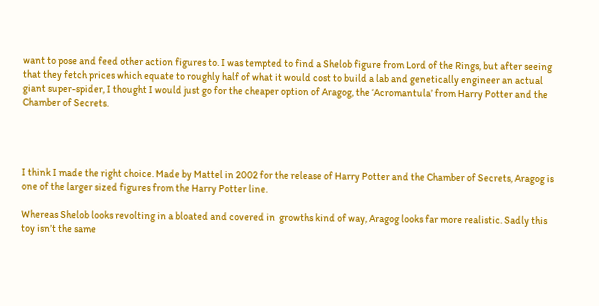want to pose and feed other action figures to. I was tempted to find a Shelob figure from Lord of the Rings, but after seeing that they fetch prices which equate to roughly half of what it would cost to build a lab and genetically engineer an actual giant super-spider, I thought I would just go for the cheaper option of Aragog, the ‘Acromantula’ from Harry Potter and the Chamber of Secrets.




I think I made the right choice. Made by Mattel in 2002 for the release of Harry Potter and the Chamber of Secrets, Aragog is one of the larger sized figures from the Harry Potter line.

Whereas Shelob looks revolting in a bloated and covered in  growths kind of way, Aragog looks far more realistic. Sadly this toy isn’t the same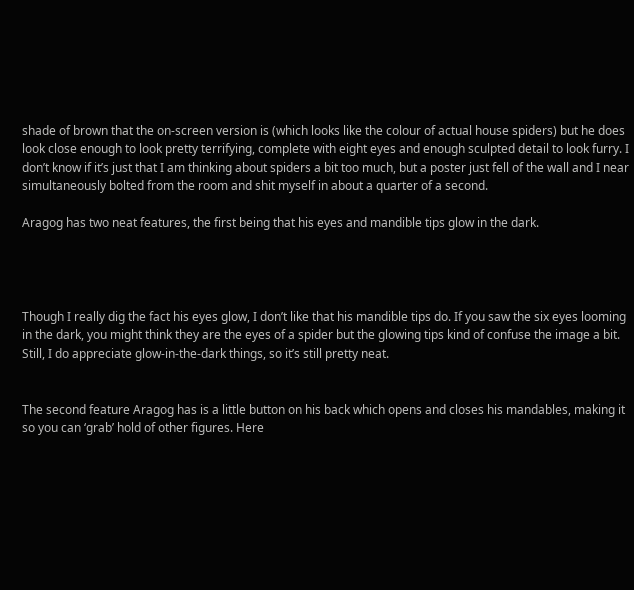shade of brown that the on-screen version is (which looks like the colour of actual house spiders) but he does look close enough to look pretty terrifying, complete with eight eyes and enough sculpted detail to look furry. I don’t know if it’s just that I am thinking about spiders a bit too much, but a poster just fell of the wall and I near simultaneously bolted from the room and shit myself in about a quarter of a second.

Aragog has two neat features, the first being that his eyes and mandible tips glow in the dark.




Though I really dig the fact his eyes glow, I don’t like that his mandible tips do. If you saw the six eyes looming in the dark, you might think they are the eyes of a spider but the glowing tips kind of confuse the image a bit. Still, I do appreciate glow-in-the-dark things, so it’s still pretty neat.


The second feature Aragog has is a little button on his back which opens and closes his mandables, making it so you can ‘grab’ hold of other figures. Here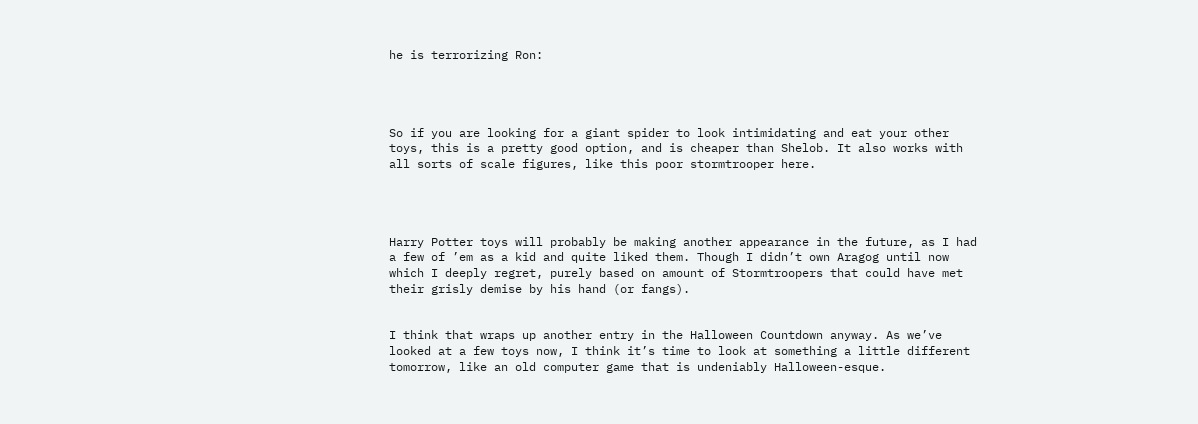he is terrorizing Ron:




So if you are looking for a giant spider to look intimidating and eat your other toys, this is a pretty good option, and is cheaper than Shelob. It also works with all sorts of scale figures, like this poor stormtrooper here.




Harry Potter toys will probably be making another appearance in the future, as I had a few of ’em as a kid and quite liked them. Though I didn’t own Aragog until now which I deeply regret, purely based on amount of Stormtroopers that could have met their grisly demise by his hand (or fangs).


I think that wraps up another entry in the Halloween Countdown anyway. As we’ve looked at a few toys now, I think it’s time to look at something a little different tomorrow, like an old computer game that is undeniably Halloween-esque.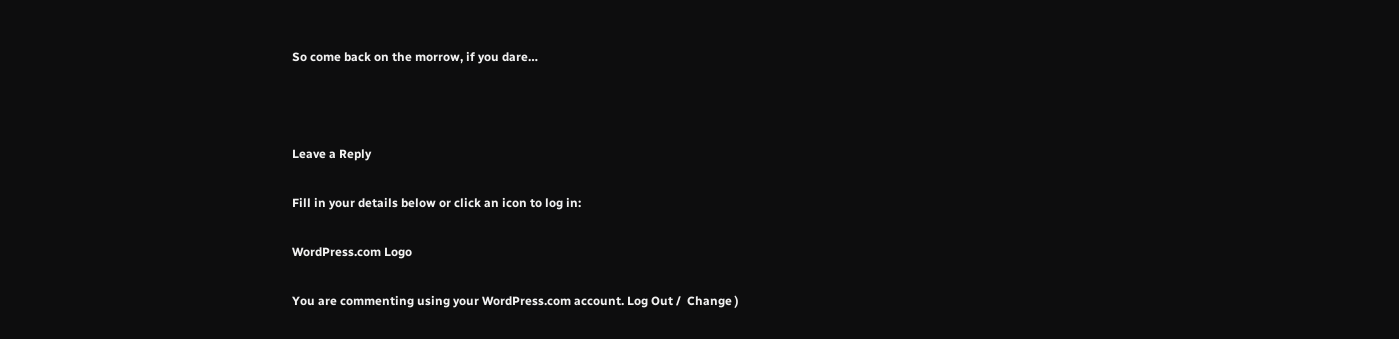So come back on the morrow, if you dare…



Leave a Reply

Fill in your details below or click an icon to log in:

WordPress.com Logo

You are commenting using your WordPress.com account. Log Out /  Change )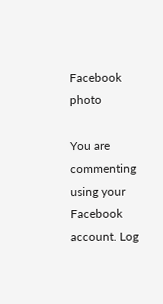Facebook photo

You are commenting using your Facebook account. Log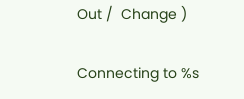Out /  Change )

Connecting to %s